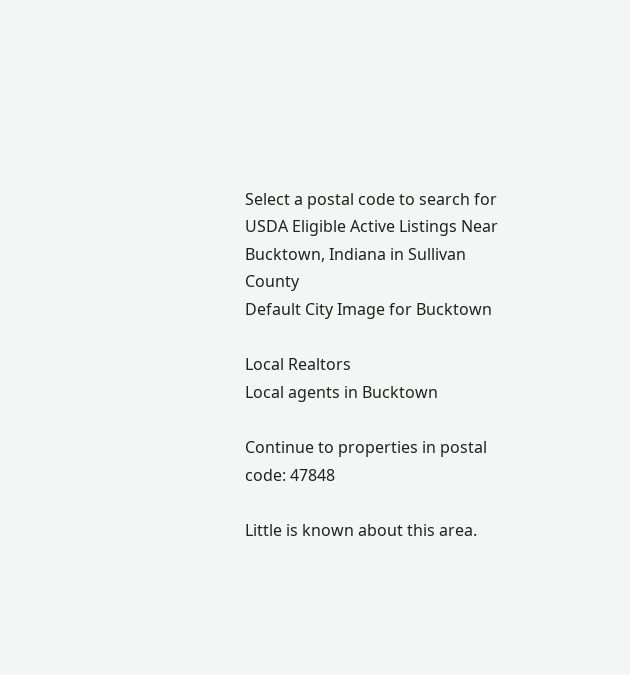Select a postal code to search for USDA Eligible Active Listings Near
Bucktown, Indiana in Sullivan County
Default City Image for Bucktown

Local Realtors
Local agents in Bucktown

Continue to properties in postal code: 47848

Little is known about this area.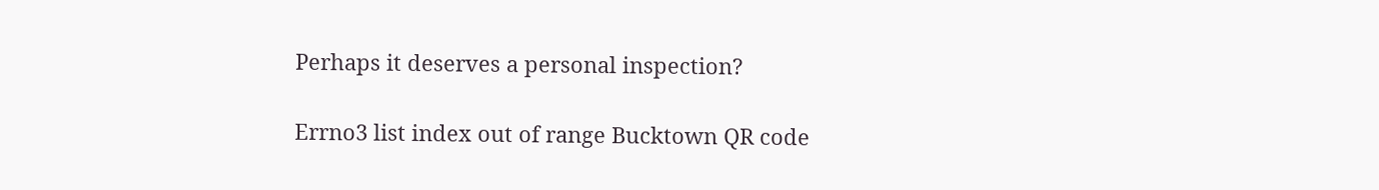Perhaps it deserves a personal inspection?

Errno3 list index out of range Bucktown QR code